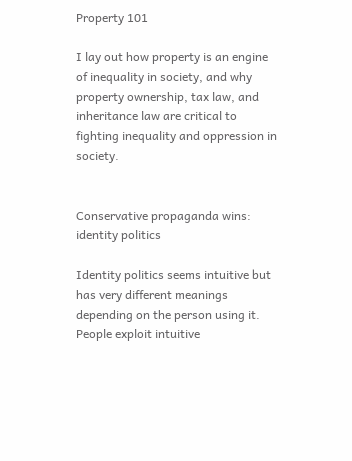Property 101

I lay out how property is an engine of inequality in society, and why property ownership, tax law, and inheritance law are critical to fighting inequality and oppression in society.


Conservative propaganda wins: identity politics

Identity politics seems intuitive but has very different meanings depending on the person using it. People exploit intuitive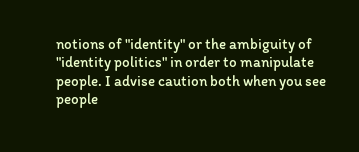notions of "identity" or the ambiguity of "identity politics" in order to manipulate people. I advise caution both when you see people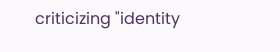criticizing "identity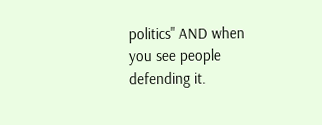politics" AND when you see people defending it.